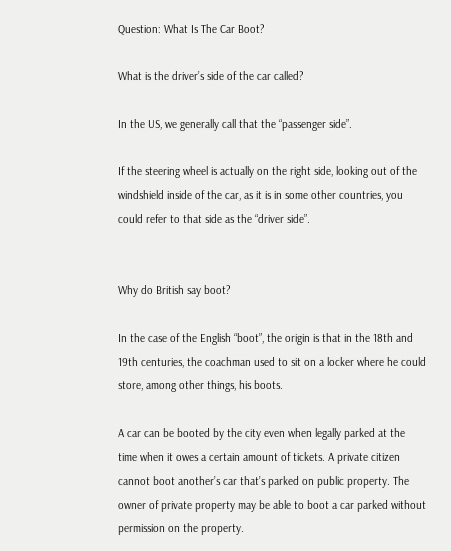Question: What Is The Car Boot?

What is the driver’s side of the car called?

In the US, we generally call that the “passenger side”.

If the steering wheel is actually on the right side, looking out of the windshield inside of the car, as it is in some other countries, you could refer to that side as the “driver side”.


Why do British say boot?

In the case of the English “boot”, the origin is that in the 18th and 19th centuries, the coachman used to sit on a locker where he could store, among other things, his boots.

A car can be booted by the city even when legally parked at the time when it owes a certain amount of tickets. A private citizen cannot boot another’s car that’s parked on public property. The owner of private property may be able to boot a car parked without permission on the property.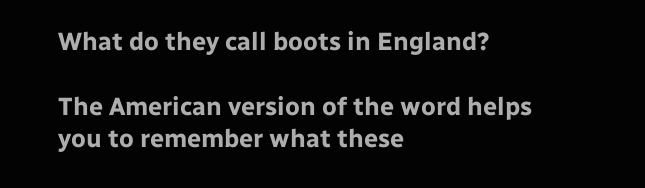What do they call boots in England?

The American version of the word helps you to remember what these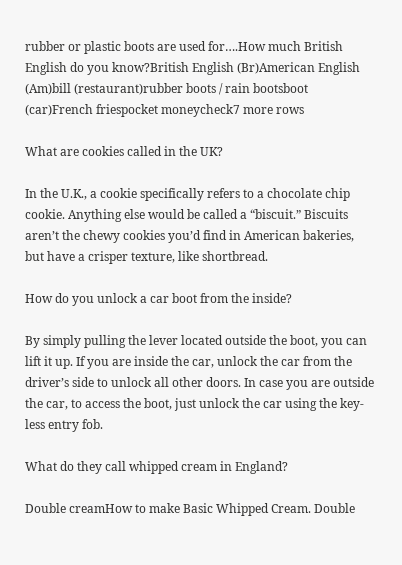rubber or plastic boots are used for….How much British English do you know?British English (Br)American English (Am)bill (restaurant)rubber boots / rain bootsboot (car)French friespocket moneycheck7 more rows

What are cookies called in the UK?

In the U.K., a cookie specifically refers to a chocolate chip cookie. Anything else would be called a “biscuit.” Biscuits aren’t the chewy cookies you’d find in American bakeries, but have a crisper texture, like shortbread.

How do you unlock a car boot from the inside?

By simply pulling the lever located outside the boot, you can lift it up. If you are inside the car, unlock the car from the driver’s side to unlock all other doors. In case you are outside the car, to access the boot, just unlock the car using the key-less entry fob.

What do they call whipped cream in England?

Double creamHow to make Basic Whipped Cream. Double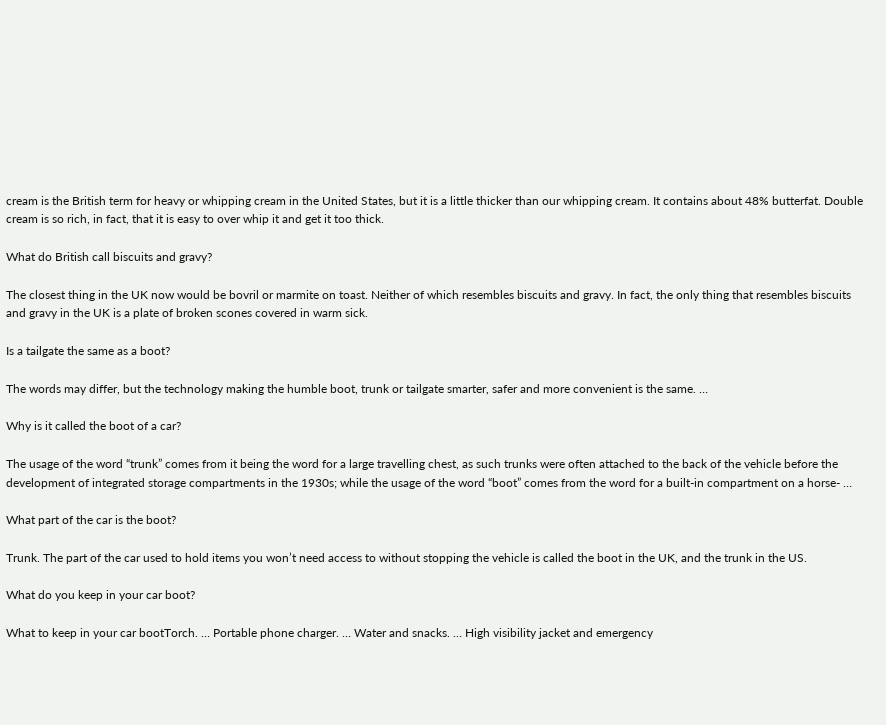cream is the British term for heavy or whipping cream in the United States, but it is a little thicker than our whipping cream. It contains about 48% butterfat. Double cream is so rich, in fact, that it is easy to over whip it and get it too thick.

What do British call biscuits and gravy?

The closest thing in the UK now would be bovril or marmite on toast. Neither of which resembles biscuits and gravy. In fact, the only thing that resembles biscuits and gravy in the UK is a plate of broken scones covered in warm sick.

Is a tailgate the same as a boot?

The words may differ, but the technology making the humble boot, trunk or tailgate smarter, safer and more convenient is the same. …

Why is it called the boot of a car?

The usage of the word “trunk” comes from it being the word for a large travelling chest, as such trunks were often attached to the back of the vehicle before the development of integrated storage compartments in the 1930s; while the usage of the word “boot” comes from the word for a built-in compartment on a horse- …

What part of the car is the boot?

Trunk. The part of the car used to hold items you won’t need access to without stopping the vehicle is called the boot in the UK, and the trunk in the US.

What do you keep in your car boot?

What to keep in your car bootTorch. … Portable phone charger. … Water and snacks. … High visibility jacket and emergency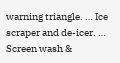warning triangle. … Ice scraper and de-icer. … Screen wash &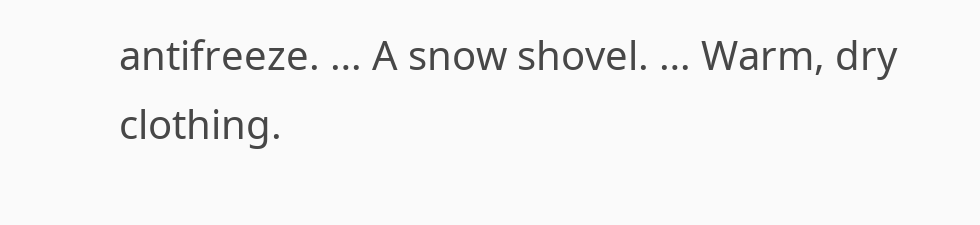antifreeze. … A snow shovel. … Warm, dry clothing.